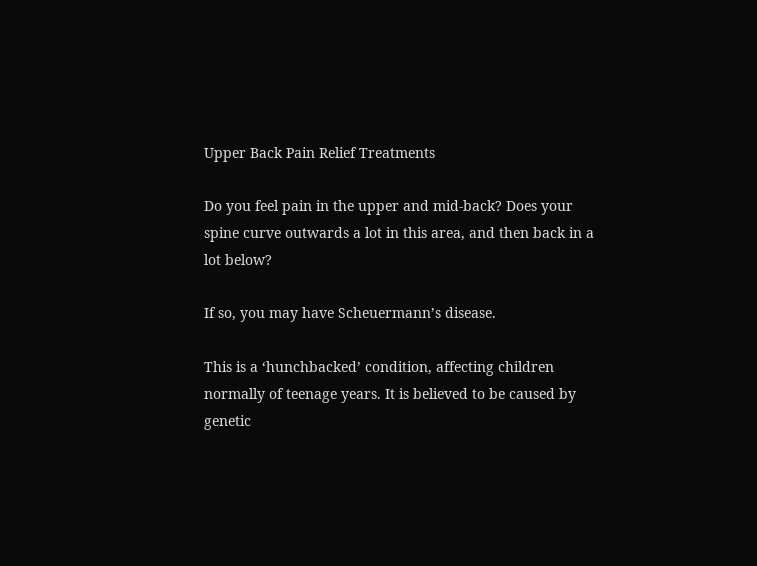Upper Back Pain Relief Treatments

Do you feel pain in the upper and mid-back? Does your spine curve outwards a lot in this area, and then back in a lot below?

If so, you may have Scheuermann’s disease.

This is a ‘hunchbacked’ condition, affecting children normally of teenage years. It is believed to be caused by genetic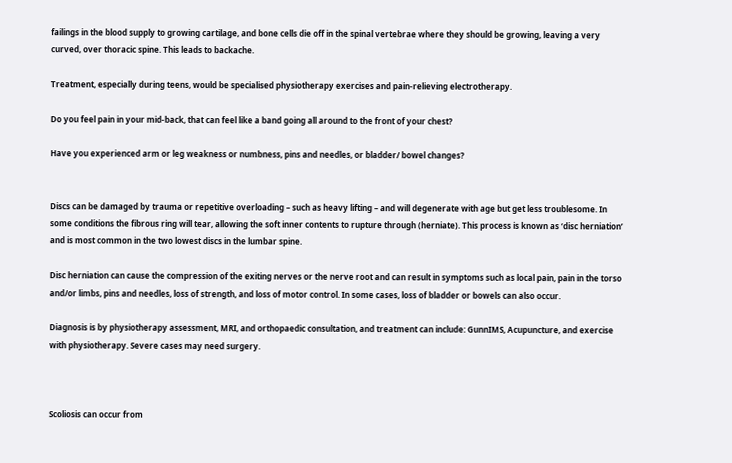failings in the blood supply to growing cartilage, and bone cells die off in the spinal vertebrae where they should be growing, leaving a very curved, over thoracic spine. This leads to backache.

Treatment, especially during teens, would be specialised physiotherapy exercises and pain-relieving electrotherapy.

Do you feel pain in your mid-back, that can feel like a band going all around to the front of your chest?

Have you experienced arm or leg weakness or numbness, pins and needles, or bladder/ bowel changes?


Discs can be damaged by trauma or repetitive overloading – such as heavy lifting – and will degenerate with age but get less troublesome. In some conditions the fibrous ring will tear, allowing the soft inner contents to rupture through (herniate). This process is known as ‘disc herniation’ and is most common in the two lowest discs in the lumbar spine.

Disc herniation can cause the compression of the exiting nerves or the nerve root and can result in symptoms such as local pain, pain in the torso and/or limbs, pins and needles, loss of strength, and loss of motor control. In some cases, loss of bladder or bowels can also occur.

Diagnosis is by physiotherapy assessment, MRI, and orthopaedic consultation, and treatment can include: GunnIMS, Acupuncture, and exercise with physiotherapy. Severe cases may need surgery.



Scoliosis can occur from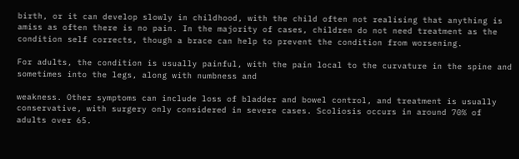birth, or it can develop slowly in childhood, with the child often not realising that anything is amiss as often there is no pain. In the majority of cases, children do not need treatment as the condition self corrects, though a brace can help to prevent the condition from worsening.

For adults, the condition is usually painful, with the pain local to the curvature in the spine and sometimes into the legs, along with numbness and

weakness. Other symptoms can include loss of bladder and bowel control, and treatment is usually conservative, with surgery only considered in severe cases. Scoliosis occurs in around 70% of adults over 65.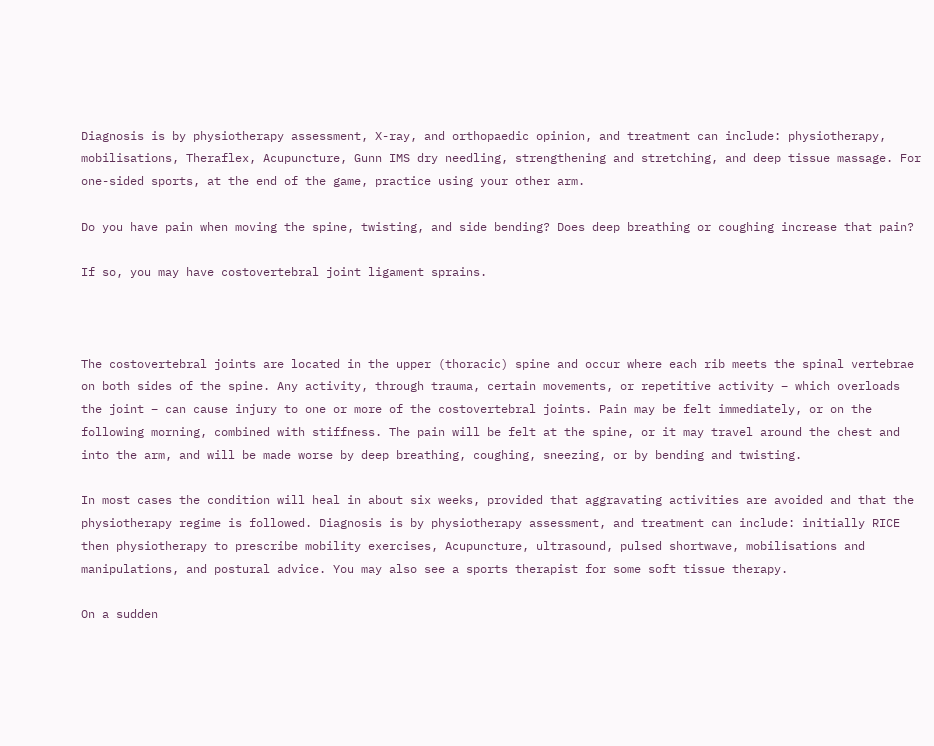Diagnosis is by physiotherapy assessment, X-ray, and orthopaedic opinion, and treatment can include: physiotherapy, mobilisations, Theraflex, Acupuncture, Gunn IMS dry needling, strengthening and stretching, and deep tissue massage. For one-sided sports, at the end of the game, practice using your other arm.

Do you have pain when moving the spine, twisting, and side bending? Does deep breathing or coughing increase that pain?

If so, you may have costovertebral joint ligament sprains.



The costovertebral joints are located in the upper (thoracic) spine and occur where each rib meets the spinal vertebrae on both sides of the spine. Any activity, through trauma, certain movements, or repetitive activity – which overloads the joint – can cause injury to one or more of the costovertebral joints. Pain may be felt immediately, or on the following morning, combined with stiffness. The pain will be felt at the spine, or it may travel around the chest and into the arm, and will be made worse by deep breathing, coughing, sneezing, or by bending and twisting.

In most cases the condition will heal in about six weeks, provided that aggravating activities are avoided and that the physiotherapy regime is followed. Diagnosis is by physiotherapy assessment, and treatment can include: initially RICE then physiotherapy to prescribe mobility exercises, Acupuncture, ultrasound, pulsed shortwave, mobilisations and manipulations, and postural advice. You may also see a sports therapist for some soft tissue therapy.

On a sudden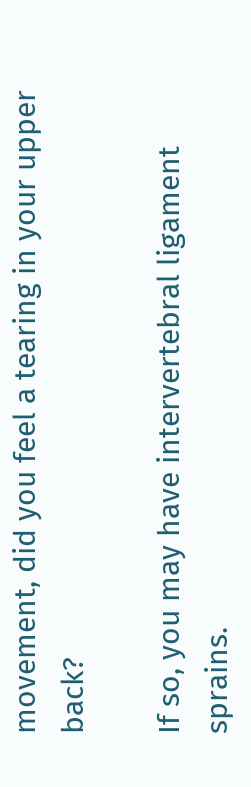movement, did you feel a tearing in your upper back?

If so, you may have intervertebral ligament sprains.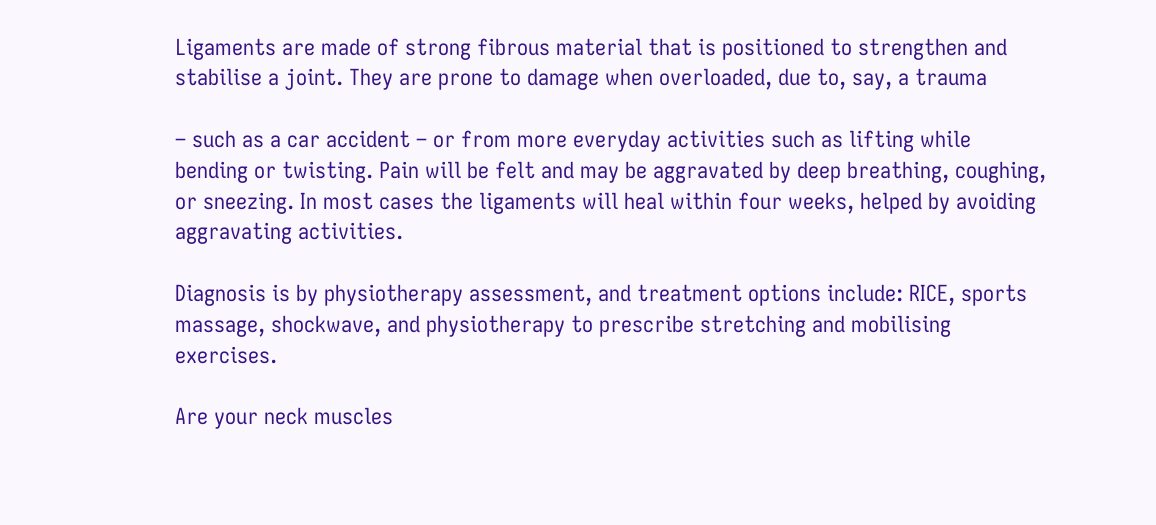Ligaments are made of strong fibrous material that is positioned to strengthen and stabilise a joint. They are prone to damage when overloaded, due to, say, a trauma

– such as a car accident – or from more everyday activities such as lifting while bending or twisting. Pain will be felt and may be aggravated by deep breathing, coughing, or sneezing. In most cases the ligaments will heal within four weeks, helped by avoiding aggravating activities.

Diagnosis is by physiotherapy assessment, and treatment options include: RICE, sports massage, shockwave, and physiotherapy to prescribe stretching and mobilising exercises.

Are your neck muscles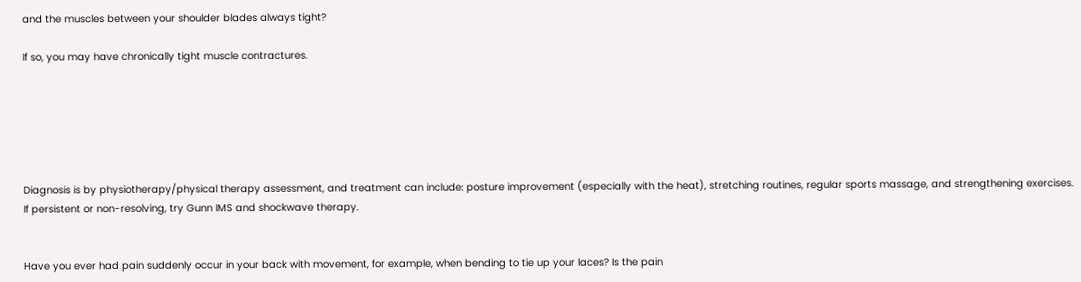and the muscles between your shoulder blades always tight?

If so, you may have chronically tight muscle contractures.






Diagnosis is by physiotherapy/physical therapy assessment, and treatment can include: posture improvement (especially with the heat), stretching routines, regular sports massage, and strengthening exercises. If persistent or non-resolving, try Gunn IMS and shockwave therapy.


Have you ever had pain suddenly occur in your back with movement, for example, when bending to tie up your laces? Is the pain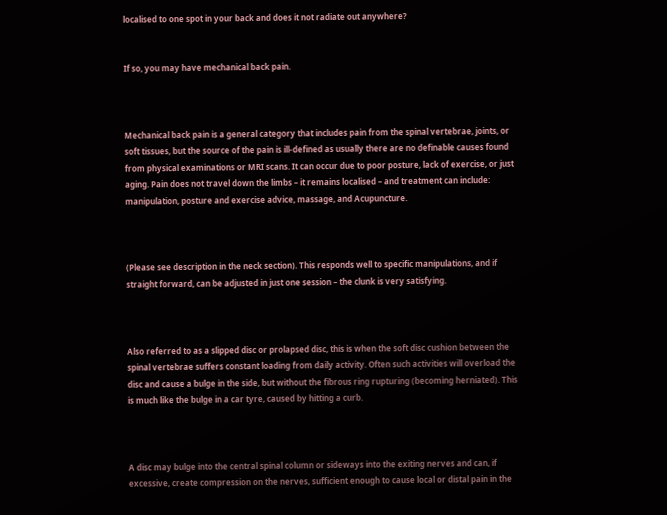localised to one spot in your back and does it not radiate out anywhere?


If so, you may have mechanical back pain.



Mechanical back pain is a general category that includes pain from the spinal vertebrae, joints, or soft tissues, but the source of the pain is ill-defined as usually there are no definable causes found from physical examinations or MRI scans. It can occur due to poor posture, lack of exercise, or just aging. Pain does not travel down the limbs – it remains localised – and treatment can include: manipulation, posture and exercise advice, massage, and Acupuncture.



(Please see description in the neck section). This responds well to specific manipulations, and if straight forward, can be adjusted in just one session – the clunk is very satisfying.



Also referred to as a slipped disc or prolapsed disc, this is when the soft disc cushion between the spinal vertebrae suffers constant loading from daily activity. Often such activities will overload the disc and cause a bulge in the side, but without the fibrous ring rupturing (becoming herniated). This is much like the bulge in a car tyre, caused by hitting a curb.



A disc may bulge into the central spinal column or sideways into the exiting nerves and can, if excessive, create compression on the nerves, sufficient enough to cause local or distal pain in the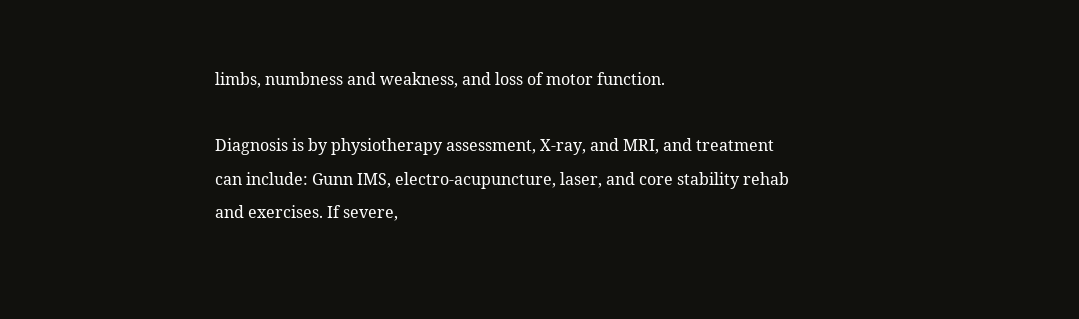limbs, numbness and weakness, and loss of motor function.

Diagnosis is by physiotherapy assessment, X-ray, and MRI, and treatment can include: Gunn IMS, electro-acupuncture, laser, and core stability rehab and exercises. If severe,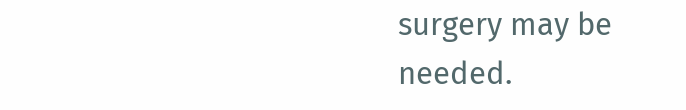surgery may be needed.